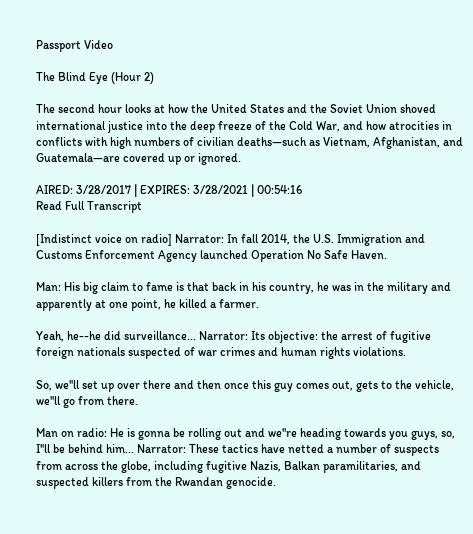Passport Video

The Blind Eye (Hour 2)

The second hour looks at how the United States and the Soviet Union shoved international justice into the deep freeze of the Cold War, and how atrocities in conflicts with high numbers of civilian deaths—such as Vietnam, Afghanistan, and Guatemala—are covered up or ignored.

AIRED: 3/28/2017 | EXPIRES: 3/28/2021 | 00:54:16
Read Full Transcript

[Indistinct voice on radio] Narrator: In fall 2014, the U.S. Immigration and Customs Enforcement Agency launched Operation No Safe Haven.

Man: His big claim to fame is that back in his country, he was in the military and apparently at one point, he killed a farmer.

Yeah, he--he did surveillance... Narrator: Its objective: the arrest of fugitive foreign nationals suspected of war crimes and human rights violations.

So, we''ll set up over there and then once this guy comes out, gets to the vehicle, we''ll go from there.

Man on radio: He is gonna be rolling out and we''re heading towards you guys, so, I''ll be behind him... Narrator: These tactics have netted a number of suspects from across the globe, including fugitive Nazis, Balkan paramilitaries, and suspected killers from the Rwandan genocide.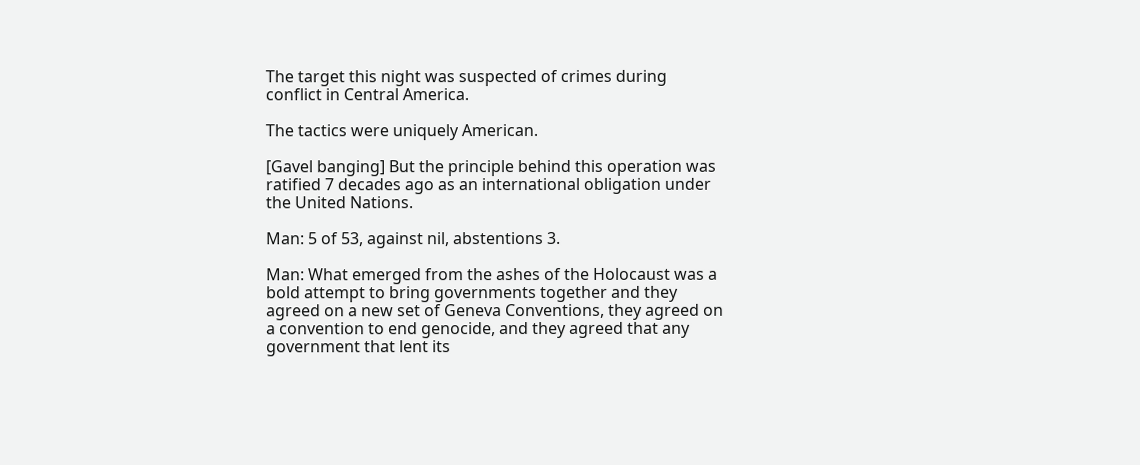The target this night was suspected of crimes during conflict in Central America.

The tactics were uniquely American.

[Gavel banging] But the principle behind this operation was ratified 7 decades ago as an international obligation under the United Nations.

Man: 5 of 53, against nil, abstentions 3.

Man: What emerged from the ashes of the Holocaust was a bold attempt to bring governments together and they agreed on a new set of Geneva Conventions, they agreed on a convention to end genocide, and they agreed that any government that lent its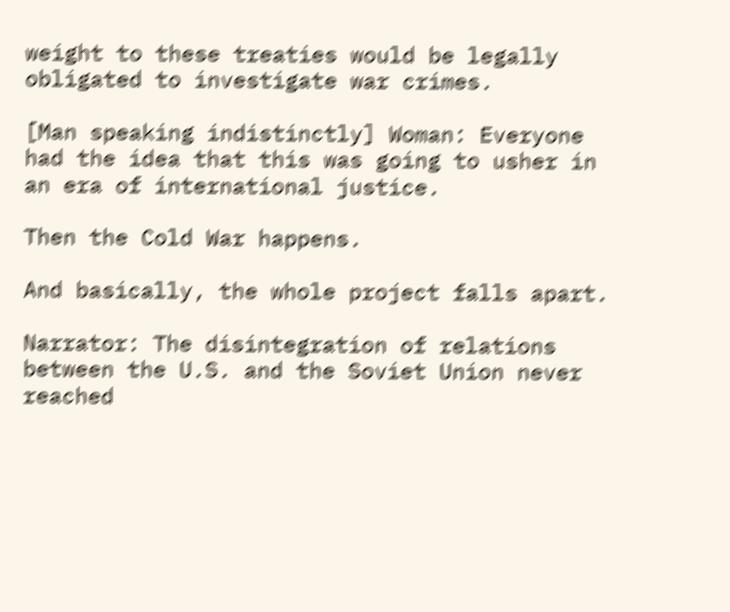weight to these treaties would be legally obligated to investigate war crimes.

[Man speaking indistinctly] Woman: Everyone had the idea that this was going to usher in an era of international justice.

Then the Cold War happens.

And basically, the whole project falls apart.

Narrator: The disintegration of relations between the U.S. and the Soviet Union never reached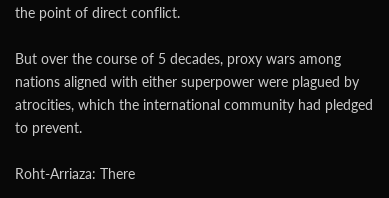the point of direct conflict.

But over the course of 5 decades, proxy wars among nations aligned with either superpower were plagued by atrocities, which the international community had pledged to prevent.

Roht-Arriaza: There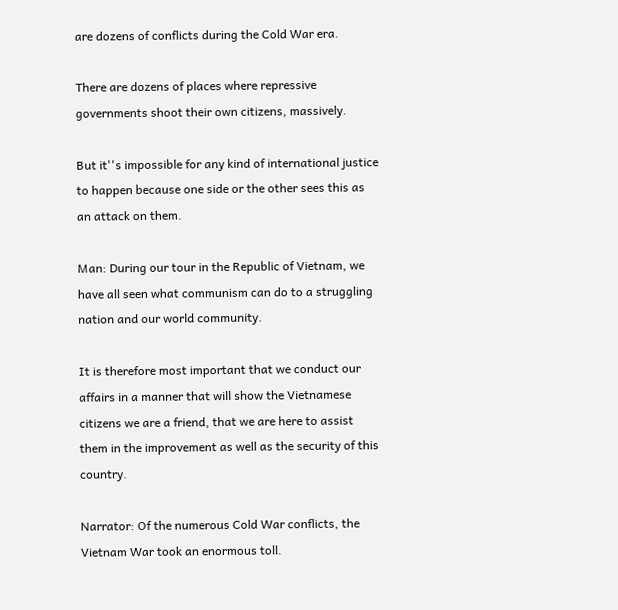are dozens of conflicts during the Cold War era.

There are dozens of places where repressive governments shoot their own citizens, massively.

But it''s impossible for any kind of international justice to happen because one side or the other sees this as an attack on them.

Man: During our tour in the Republic of Vietnam, we have all seen what communism can do to a struggling nation and our world community.

It is therefore most important that we conduct our affairs in a manner that will show the Vietnamese citizens we are a friend, that we are here to assist them in the improvement as well as the security of this country.

Narrator: Of the numerous Cold War conflicts, the Vietnam War took an enormous toll.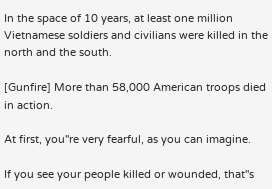In the space of 10 years, at least one million Vietnamese soldiers and civilians were killed in the north and the south.

[Gunfire] More than 58,000 American troops died in action.

At first, you''re very fearful, as you can imagine.

If you see your people killed or wounded, that''s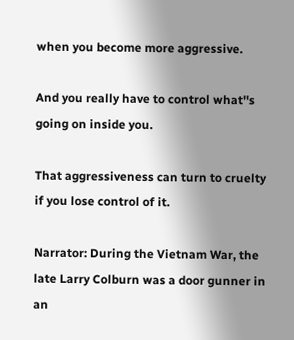when you become more aggressive.

And you really have to control what''s going on inside you.

That aggressiveness can turn to cruelty if you lose control of it.

Narrator: During the Vietnam War, the late Larry Colburn was a door gunner in an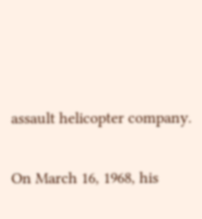assault helicopter company.

On March 16, 1968, his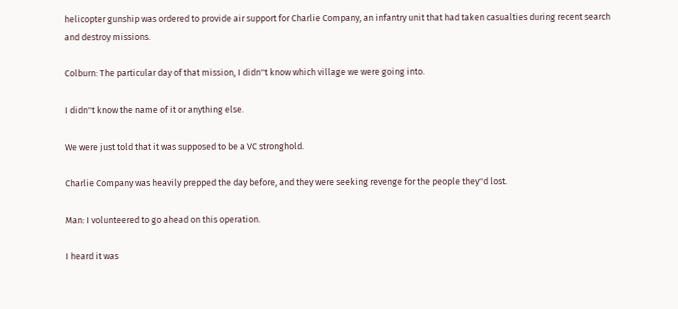helicopter gunship was ordered to provide air support for Charlie Company, an infantry unit that had taken casualties during recent search and destroy missions.

Colburn: The particular day of that mission, I didn''t know which village we were going into.

I didn''t know the name of it or anything else.

We were just told that it was supposed to be a VC stronghold.

Charlie Company was heavily prepped the day before, and they were seeking revenge for the people they''d lost.

Man: I volunteered to go ahead on this operation.

I heard it was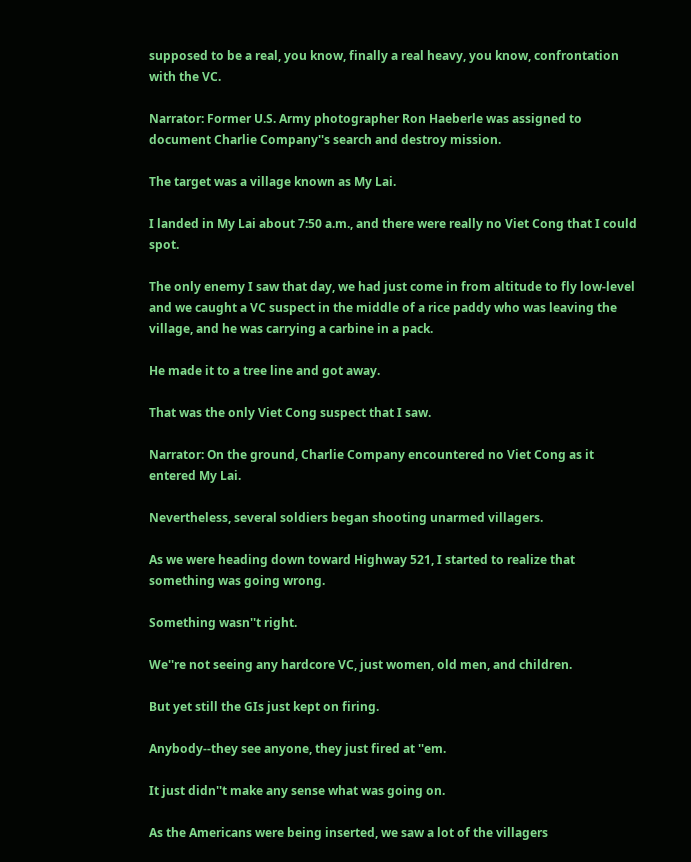supposed to be a real, you know, finally a real heavy, you know, confrontation with the VC.

Narrator: Former U.S. Army photographer Ron Haeberle was assigned to document Charlie Company''s search and destroy mission.

The target was a village known as My Lai.

I landed in My Lai about 7:50 a.m., and there were really no Viet Cong that I could spot.

The only enemy I saw that day, we had just come in from altitude to fly low-level and we caught a VC suspect in the middle of a rice paddy who was leaving the village, and he was carrying a carbine in a pack.

He made it to a tree line and got away.

That was the only Viet Cong suspect that I saw.

Narrator: On the ground, Charlie Company encountered no Viet Cong as it entered My Lai.

Nevertheless, several soldiers began shooting unarmed villagers.

As we were heading down toward Highway 521, I started to realize that something was going wrong.

Something wasn''t right.

We''re not seeing any hardcore VC, just women, old men, and children.

But yet still the GIs just kept on firing.

Anybody--they see anyone, they just fired at ''em.

It just didn''t make any sense what was going on.

As the Americans were being inserted, we saw a lot of the villagers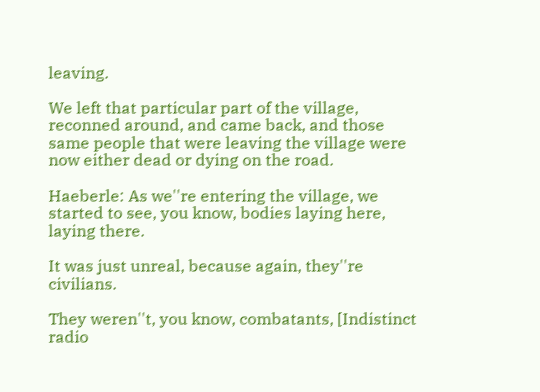leaving.

We left that particular part of the village, reconned around, and came back, and those same people that were leaving the village were now either dead or dying on the road.

Haeberle: As we''re entering the village, we started to see, you know, bodies laying here, laying there.

It was just unreal, because again, they''re civilians.

They weren''t, you know, combatants, [Indistinct radio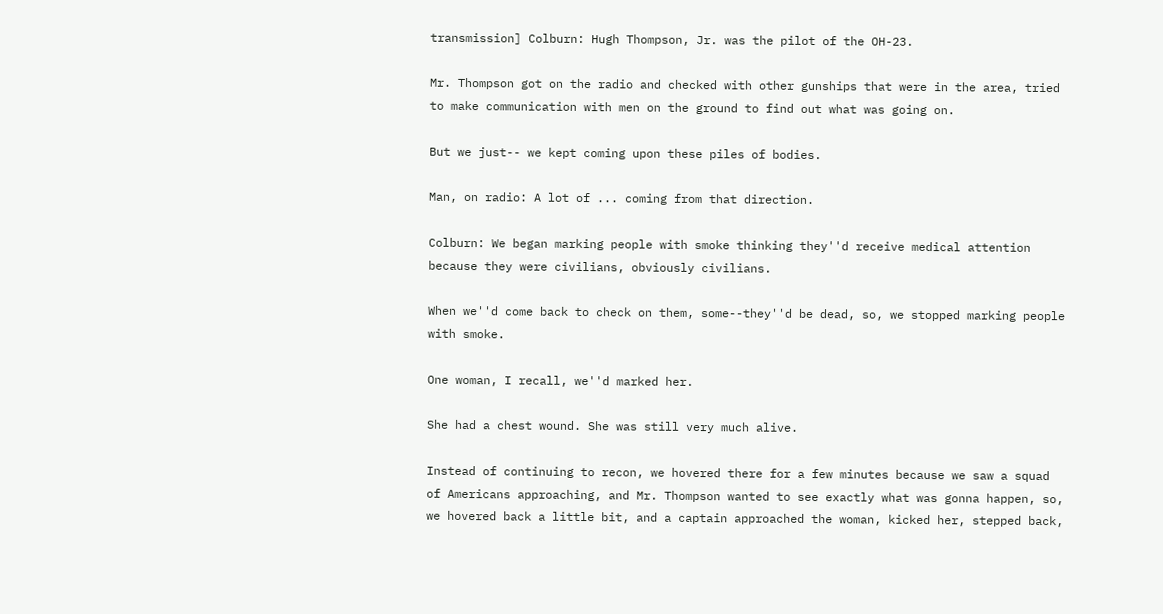transmission] Colburn: Hugh Thompson, Jr. was the pilot of the OH-23.

Mr. Thompson got on the radio and checked with other gunships that were in the area, tried to make communication with men on the ground to find out what was going on.

But we just-- we kept coming upon these piles of bodies.

Man, on radio: A lot of ... coming from that direction.

Colburn: We began marking people with smoke thinking they''d receive medical attention because they were civilians, obviously civilians.

When we''d come back to check on them, some--they''d be dead, so, we stopped marking people with smoke.

One woman, I recall, we''d marked her.

She had a chest wound. She was still very much alive.

Instead of continuing to recon, we hovered there for a few minutes because we saw a squad of Americans approaching, and Mr. Thompson wanted to see exactly what was gonna happen, so, we hovered back a little bit, and a captain approached the woman, kicked her, stepped back,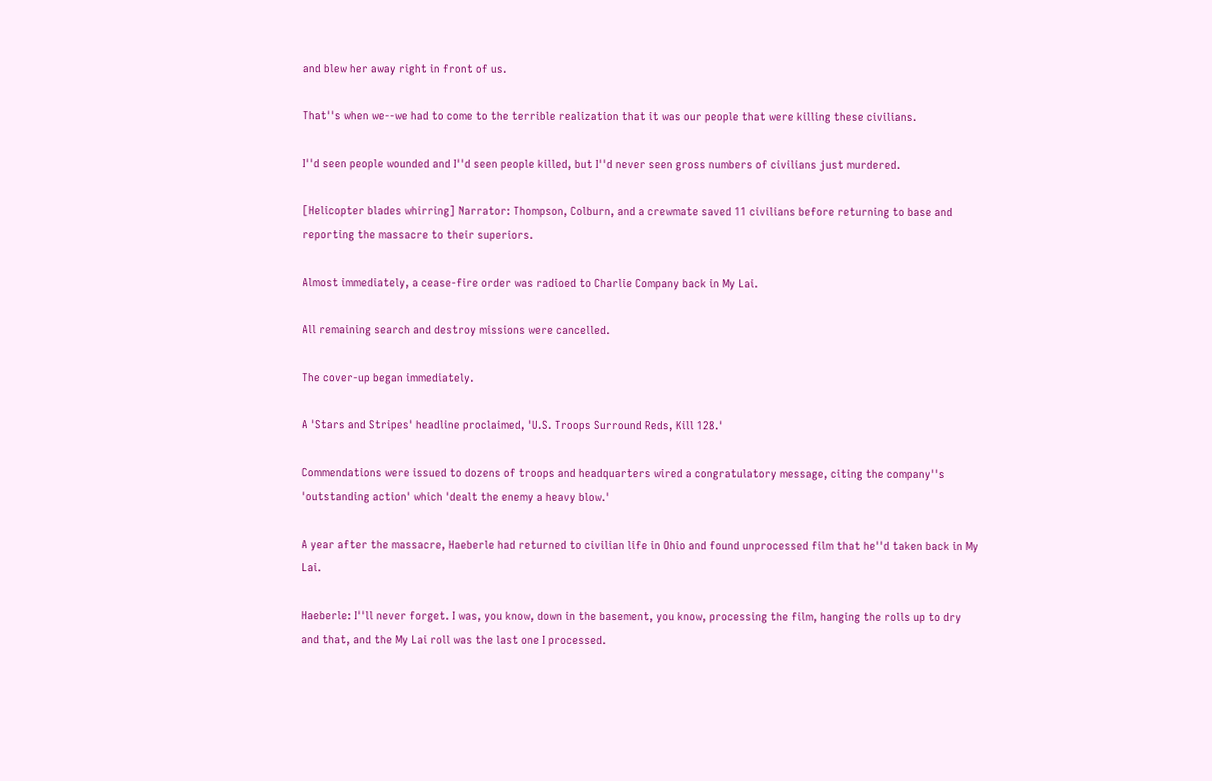and blew her away right in front of us.

That''s when we--we had to come to the terrible realization that it was our people that were killing these civilians.

I''d seen people wounded and I''d seen people killed, but I''d never seen gross numbers of civilians just murdered.

[Helicopter blades whirring] Narrator: Thompson, Colburn, and a crewmate saved 11 civilians before returning to base and reporting the massacre to their superiors.

Almost immediately, a cease-fire order was radioed to Charlie Company back in My Lai.

All remaining search and destroy missions were cancelled.

The cover-up began immediately.

A 'Stars and Stripes' headline proclaimed, 'U.S. Troops Surround Reds, Kill 128.'

Commendations were issued to dozens of troops and headquarters wired a congratulatory message, citing the company''s 'outstanding action' which 'dealt the enemy a heavy blow.'

A year after the massacre, Haeberle had returned to civilian life in Ohio and found unprocessed film that he''d taken back in My Lai.

Haeberle: I''ll never forget. I was, you know, down in the basement, you know, processing the film, hanging the rolls up to dry and that, and the My Lai roll was the last one I processed.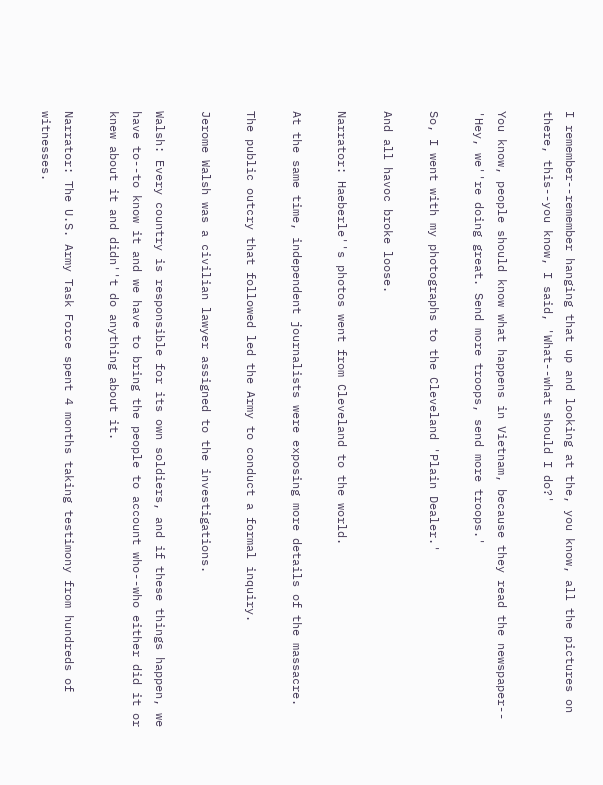I remember--remember hanging that up and looking at the, you know, all the pictures on there, this--you know, I said, 'What--what should I do?'

You know, people should know what happens in Vietnam, because they read the newspaper-- 'Hey, we''re doing great. Send more troops, send more troops.'

So, I went with my photographs to the Cleveland 'Plain Dealer.'

And all havoc broke loose.

Narrator: Haeberle''s photos went from Cleveland to the world.

At the same time, independent journalists were exposing more details of the massacre.

The public outcry that followed led the Army to conduct a formal inquiry.

Jerome Walsh was a civilian lawyer assigned to the investigations.

Walsh: Every country is responsible for its own soldiers, and if these things happen, we have to--to know it and we have to bring the people to account who--who either did it or knew about it and didn''t do anything about it.

Narrator: The U.S. Army Task Force spent 4 months taking testimony from hundreds of witnesses.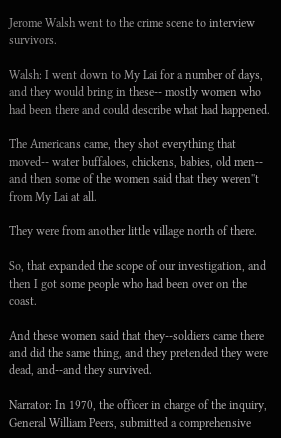Jerome Walsh went to the crime scene to interview survivors.

Walsh: I went down to My Lai for a number of days, and they would bring in these-- mostly women who had been there and could describe what had happened.

The Americans came, they shot everything that moved-- water buffaloes, chickens, babies, old men-- and then some of the women said that they weren''t from My Lai at all.

They were from another little village north of there.

So, that expanded the scope of our investigation, and then I got some people who had been over on the coast.

And these women said that they--soldiers came there and did the same thing, and they pretended they were dead, and--and they survived.

Narrator: In 1970, the officer in charge of the inquiry, General William Peers, submitted a comprehensive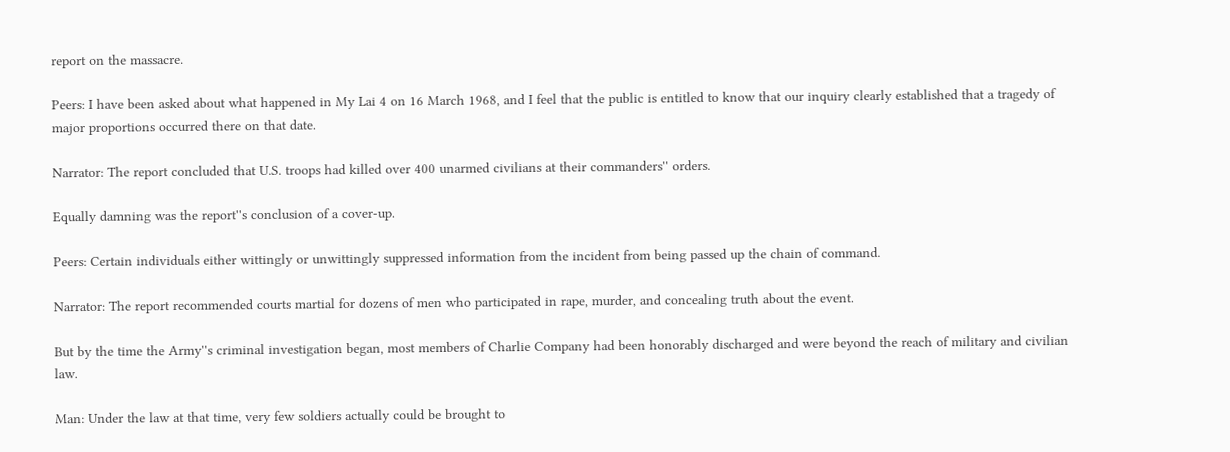report on the massacre.

Peers: I have been asked about what happened in My Lai 4 on 16 March 1968, and I feel that the public is entitled to know that our inquiry clearly established that a tragedy of major proportions occurred there on that date.

Narrator: The report concluded that U.S. troops had killed over 400 unarmed civilians at their commanders'' orders.

Equally damning was the report''s conclusion of a cover-up.

Peers: Certain individuals either wittingly or unwittingly suppressed information from the incident from being passed up the chain of command.

Narrator: The report recommended courts martial for dozens of men who participated in rape, murder, and concealing truth about the event.

But by the time the Army''s criminal investigation began, most members of Charlie Company had been honorably discharged and were beyond the reach of military and civilian law.

Man: Under the law at that time, very few soldiers actually could be brought to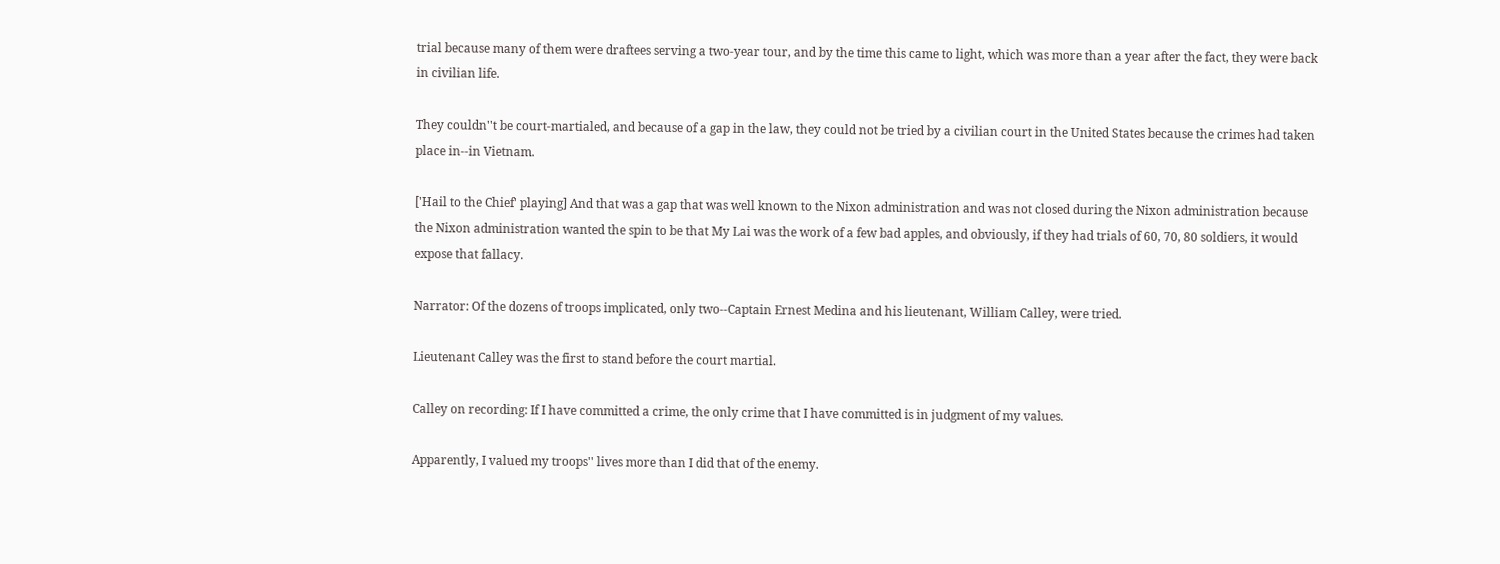trial because many of them were draftees serving a two-year tour, and by the time this came to light, which was more than a year after the fact, they were back in civilian life.

They couldn''t be court-martialed, and because of a gap in the law, they could not be tried by a civilian court in the United States because the crimes had taken place in--in Vietnam.

['Hail to the Chief' playing] And that was a gap that was well known to the Nixon administration and was not closed during the Nixon administration because the Nixon administration wanted the spin to be that My Lai was the work of a few bad apples, and obviously, if they had trials of 60, 70, 80 soldiers, it would expose that fallacy.

Narrator: Of the dozens of troops implicated, only two--Captain Ernest Medina and his lieutenant, William Calley, were tried.

Lieutenant Calley was the first to stand before the court martial.

Calley on recording: If I have committed a crime, the only crime that I have committed is in judgment of my values.

Apparently, I valued my troops'' lives more than I did that of the enemy.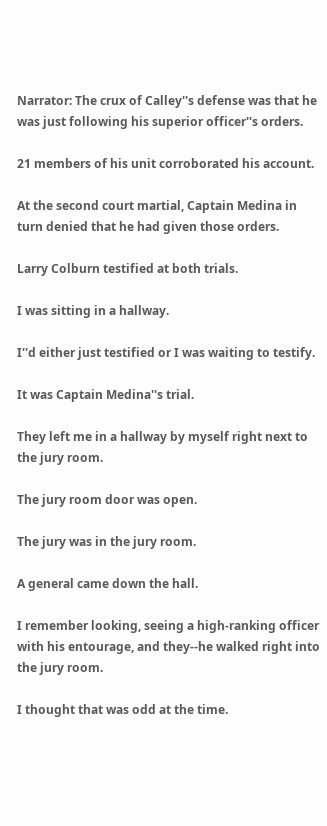Narrator: The crux of Calley''s defense was that he was just following his superior officer''s orders.

21 members of his unit corroborated his account.

At the second court martial, Captain Medina in turn denied that he had given those orders.

Larry Colburn testified at both trials.

I was sitting in a hallway.

I''d either just testified or I was waiting to testify.

It was Captain Medina''s trial.

They left me in a hallway by myself right next to the jury room.

The jury room door was open.

The jury was in the jury room.

A general came down the hall.

I remember looking, seeing a high-ranking officer with his entourage, and they--he walked right into the jury room.

I thought that was odd at the time.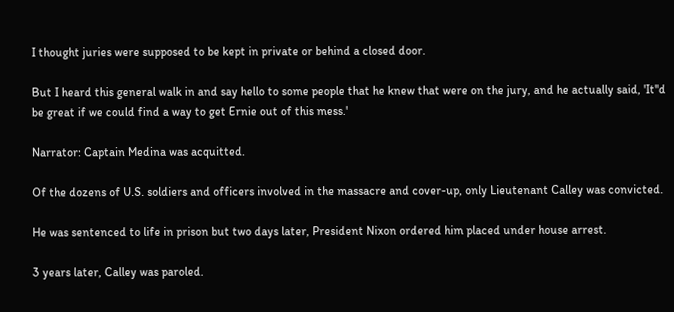I thought juries were supposed to be kept in private or behind a closed door.

But I heard this general walk in and say hello to some people that he knew that were on the jury, and he actually said, 'It''d be great if we could find a way to get Ernie out of this mess.'

Narrator: Captain Medina was acquitted.

Of the dozens of U.S. soldiers and officers involved in the massacre and cover-up, only Lieutenant Calley was convicted.

He was sentenced to life in prison but two days later, President Nixon ordered him placed under house arrest.

3 years later, Calley was paroled.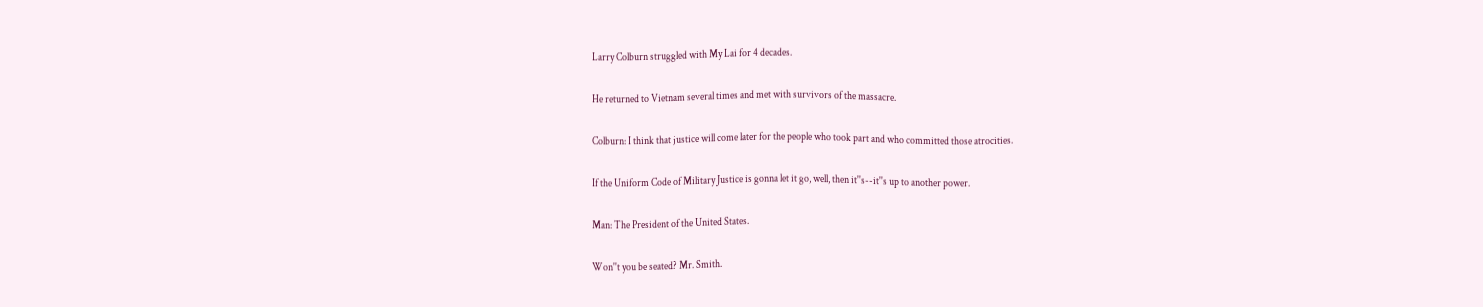Larry Colburn struggled with My Lai for 4 decades.

He returned to Vietnam several times and met with survivors of the massacre.

Colburn: I think that justice will come later for the people who took part and who committed those atrocities.

If the Uniform Code of Military Justice is gonna let it go, well, then it''s--it''s up to another power.

Man: The President of the United States.

Won''t you be seated? Mr. Smith.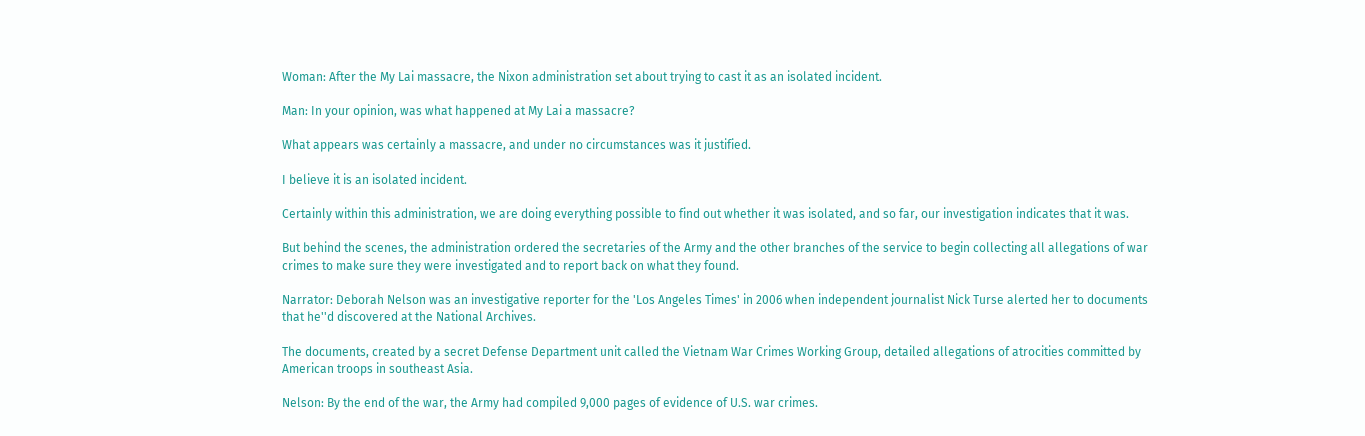Woman: After the My Lai massacre, the Nixon administration set about trying to cast it as an isolated incident.

Man: In your opinion, was what happened at My Lai a massacre?

What appears was certainly a massacre, and under no circumstances was it justified.

I believe it is an isolated incident.

Certainly within this administration, we are doing everything possible to find out whether it was isolated, and so far, our investigation indicates that it was.

But behind the scenes, the administration ordered the secretaries of the Army and the other branches of the service to begin collecting all allegations of war crimes to make sure they were investigated and to report back on what they found.

Narrator: Deborah Nelson was an investigative reporter for the 'Los Angeles Times' in 2006 when independent journalist Nick Turse alerted her to documents that he''d discovered at the National Archives.

The documents, created by a secret Defense Department unit called the Vietnam War Crimes Working Group, detailed allegations of atrocities committed by American troops in southeast Asia.

Nelson: By the end of the war, the Army had compiled 9,000 pages of evidence of U.S. war crimes.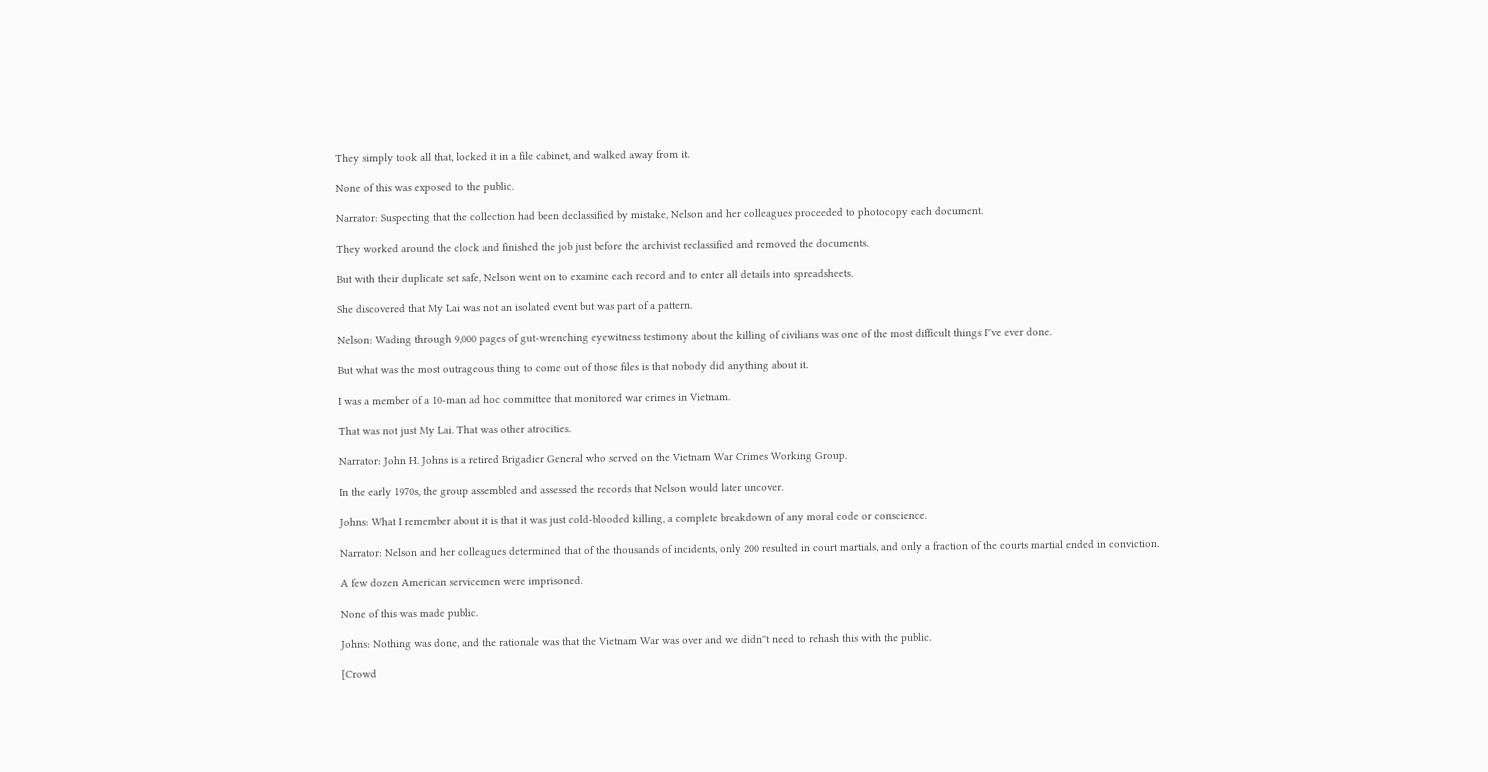They simply took all that, locked it in a file cabinet, and walked away from it.

None of this was exposed to the public.

Narrator: Suspecting that the collection had been declassified by mistake, Nelson and her colleagues proceeded to photocopy each document.

They worked around the clock and finished the job just before the archivist reclassified and removed the documents.

But with their duplicate set safe, Nelson went on to examine each record and to enter all details into spreadsheets.

She discovered that My Lai was not an isolated event but was part of a pattern.

Nelson: Wading through 9,000 pages of gut-wrenching eyewitness testimony about the killing of civilians was one of the most difficult things I''ve ever done.

But what was the most outrageous thing to come out of those files is that nobody did anything about it.

I was a member of a 10-man ad hoc committee that monitored war crimes in Vietnam.

That was not just My Lai. That was other atrocities.

Narrator: John H. Johns is a retired Brigadier General who served on the Vietnam War Crimes Working Group.

In the early 1970s, the group assembled and assessed the records that Nelson would later uncover.

Johns: What I remember about it is that it was just cold-blooded killing, a complete breakdown of any moral code or conscience.

Narrator: Nelson and her colleagues determined that of the thousands of incidents, only 200 resulted in court martials, and only a fraction of the courts martial ended in conviction.

A few dozen American servicemen were imprisoned.

None of this was made public.

Johns: Nothing was done, and the rationale was that the Vietnam War was over and we didn''t need to rehash this with the public.

[Crowd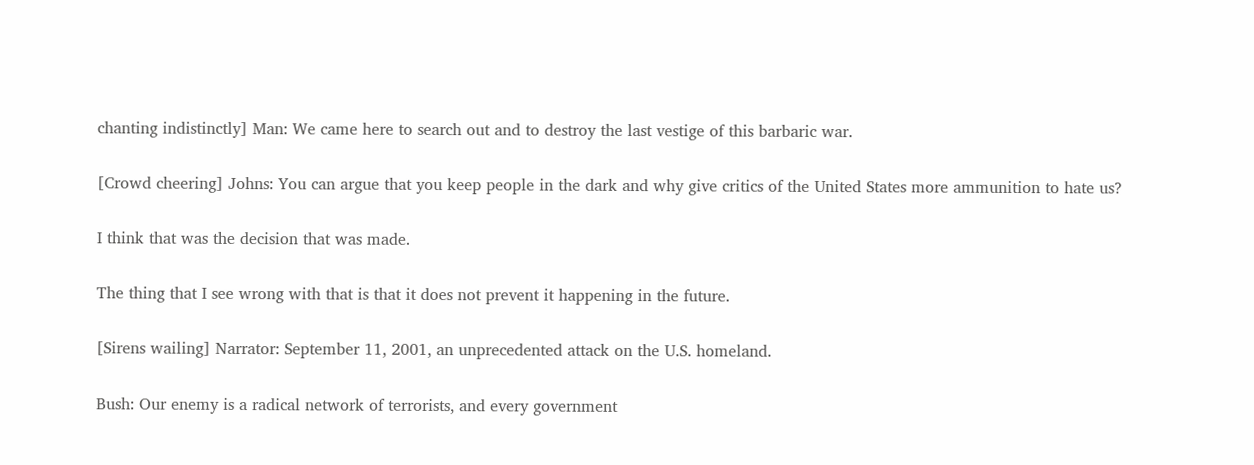chanting indistinctly] Man: We came here to search out and to destroy the last vestige of this barbaric war.

[Crowd cheering] Johns: You can argue that you keep people in the dark and why give critics of the United States more ammunition to hate us?

I think that was the decision that was made.

The thing that I see wrong with that is that it does not prevent it happening in the future.

[Sirens wailing] Narrator: September 11, 2001, an unprecedented attack on the U.S. homeland.

Bush: Our enemy is a radical network of terrorists, and every government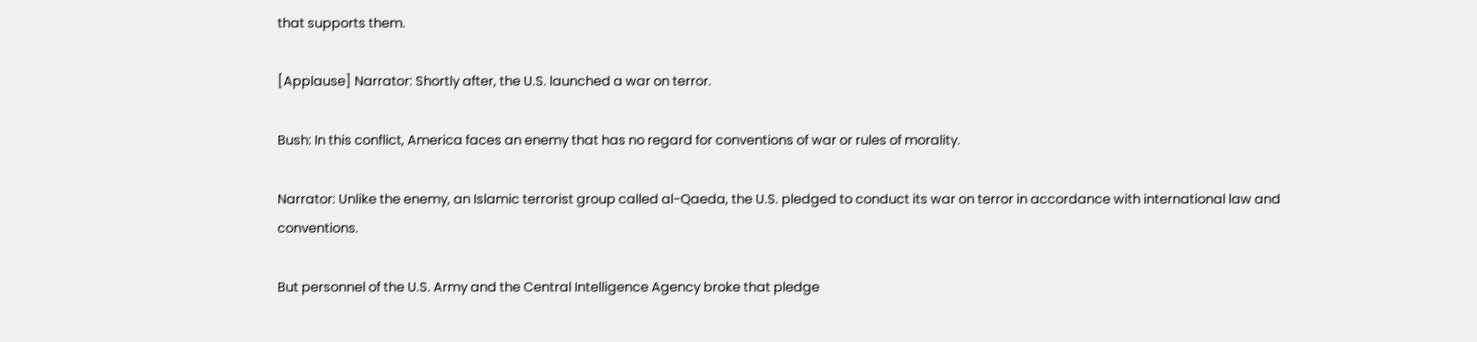that supports them.

[Applause] Narrator: Shortly after, the U.S. launched a war on terror.

Bush: In this conflict, America faces an enemy that has no regard for conventions of war or rules of morality.

Narrator: Unlike the enemy, an Islamic terrorist group called al-Qaeda, the U.S. pledged to conduct its war on terror in accordance with international law and conventions.

But personnel of the U.S. Army and the Central Intelligence Agency broke that pledge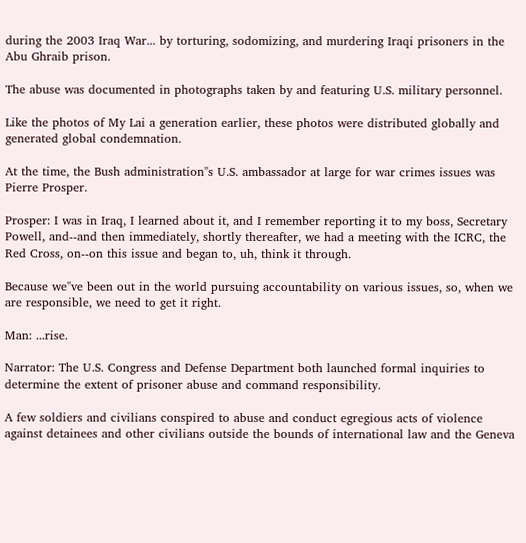during the 2003 Iraq War... by torturing, sodomizing, and murdering Iraqi prisoners in the Abu Ghraib prison.

The abuse was documented in photographs taken by and featuring U.S. military personnel.

Like the photos of My Lai a generation earlier, these photos were distributed globally and generated global condemnation.

At the time, the Bush administration''s U.S. ambassador at large for war crimes issues was Pierre Prosper.

Prosper: I was in Iraq, I learned about it, and I remember reporting it to my boss, Secretary Powell, and--and then immediately, shortly thereafter, we had a meeting with the ICRC, the Red Cross, on--on this issue and began to, uh, think it through.

Because we''ve been out in the world pursuing accountability on various issues, so, when we are responsible, we need to get it right.

Man: ...rise.

Narrator: The U.S. Congress and Defense Department both launched formal inquiries to determine the extent of prisoner abuse and command responsibility.

A few soldiers and civilians conspired to abuse and conduct egregious acts of violence against detainees and other civilians outside the bounds of international law and the Geneva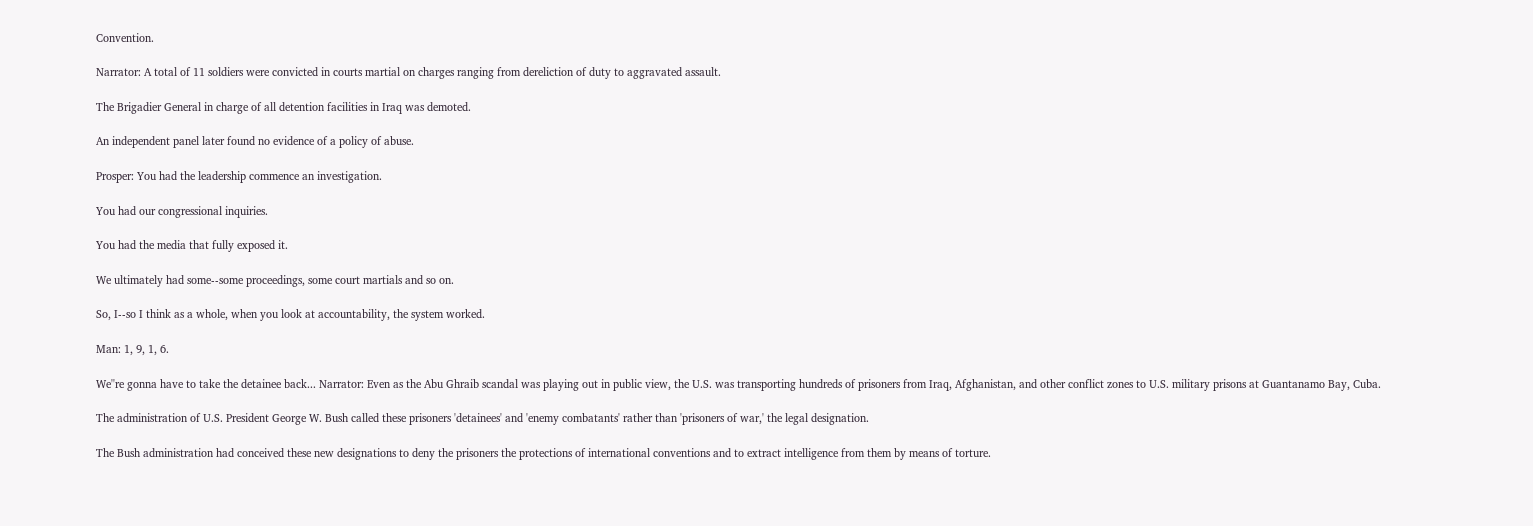Convention.

Narrator: A total of 11 soldiers were convicted in courts martial on charges ranging from dereliction of duty to aggravated assault.

The Brigadier General in charge of all detention facilities in Iraq was demoted.

An independent panel later found no evidence of a policy of abuse.

Prosper: You had the leadership commence an investigation.

You had our congressional inquiries.

You had the media that fully exposed it.

We ultimately had some--some proceedings, some court martials and so on.

So, I--so I think as a whole, when you look at accountability, the system worked.

Man: 1, 9, 1, 6.

We''re gonna have to take the detainee back... Narrator: Even as the Abu Ghraib scandal was playing out in public view, the U.S. was transporting hundreds of prisoners from Iraq, Afghanistan, and other conflict zones to U.S. military prisons at Guantanamo Bay, Cuba.

The administration of U.S. President George W. Bush called these prisoners 'detainees' and 'enemy combatants' rather than 'prisoners of war,' the legal designation.

The Bush administration had conceived these new designations to deny the prisoners the protections of international conventions and to extract intelligence from them by means of torture.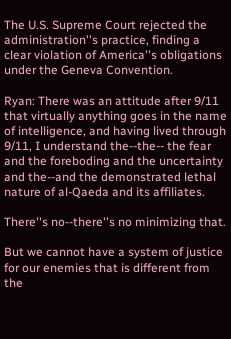The U.S. Supreme Court rejected the administration''s practice, finding a clear violation of America''s obligations under the Geneva Convention.

Ryan: There was an attitude after 9/11 that virtually anything goes in the name of intelligence, and having lived through 9/11, I understand the--the-- the fear and the foreboding and the uncertainty and the--and the demonstrated lethal nature of al-Qaeda and its affiliates.

There''s no--there''s no minimizing that.

But we cannot have a system of justice for our enemies that is different from the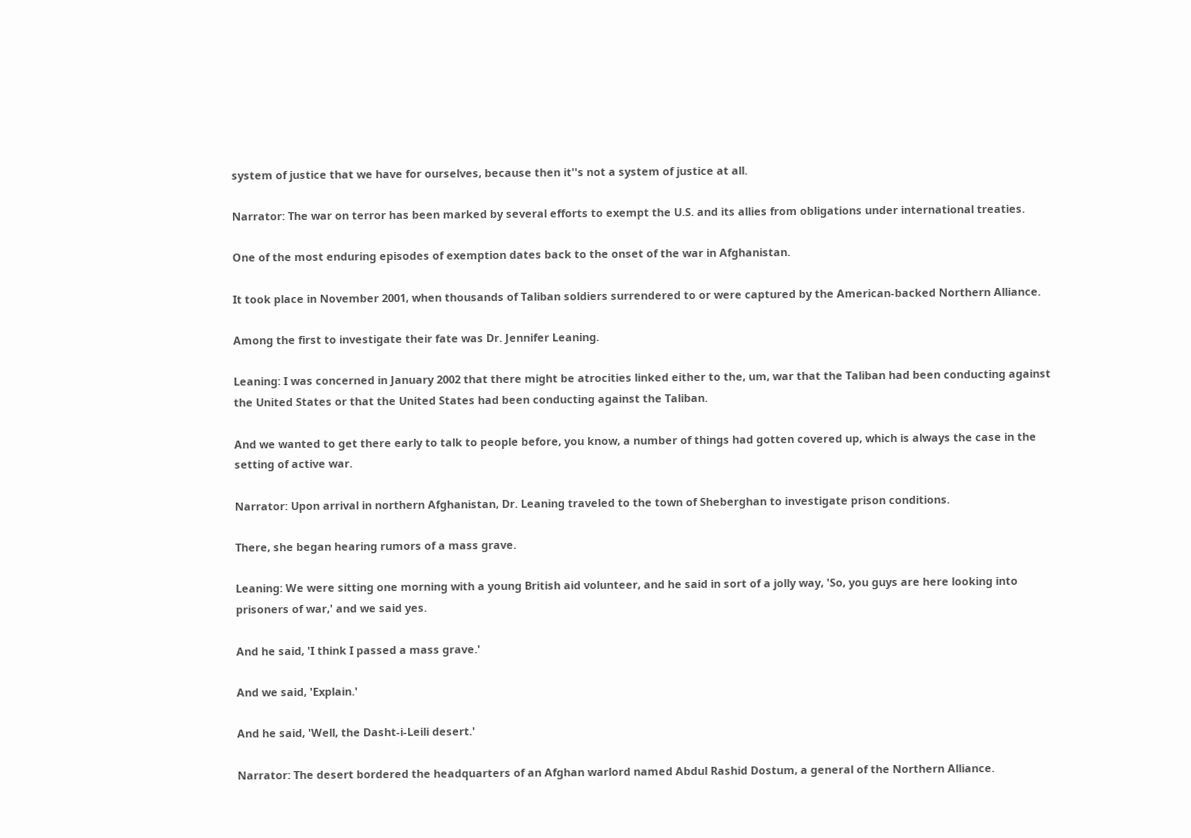system of justice that we have for ourselves, because then it''s not a system of justice at all.

Narrator: The war on terror has been marked by several efforts to exempt the U.S. and its allies from obligations under international treaties.

One of the most enduring episodes of exemption dates back to the onset of the war in Afghanistan.

It took place in November 2001, when thousands of Taliban soldiers surrendered to or were captured by the American-backed Northern Alliance.

Among the first to investigate their fate was Dr. Jennifer Leaning.

Leaning: I was concerned in January 2002 that there might be atrocities linked either to the, um, war that the Taliban had been conducting against the United States or that the United States had been conducting against the Taliban.

And we wanted to get there early to talk to people before, you know, a number of things had gotten covered up, which is always the case in the setting of active war.

Narrator: Upon arrival in northern Afghanistan, Dr. Leaning traveled to the town of Sheberghan to investigate prison conditions.

There, she began hearing rumors of a mass grave.

Leaning: We were sitting one morning with a young British aid volunteer, and he said in sort of a jolly way, 'So, you guys are here looking into prisoners of war,' and we said yes.

And he said, 'I think I passed a mass grave.'

And we said, 'Explain.'

And he said, 'Well, the Dasht-i-Leili desert.'

Narrator: The desert bordered the headquarters of an Afghan warlord named Abdul Rashid Dostum, a general of the Northern Alliance.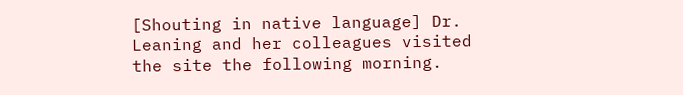[Shouting in native language] Dr. Leaning and her colleagues visited the site the following morning.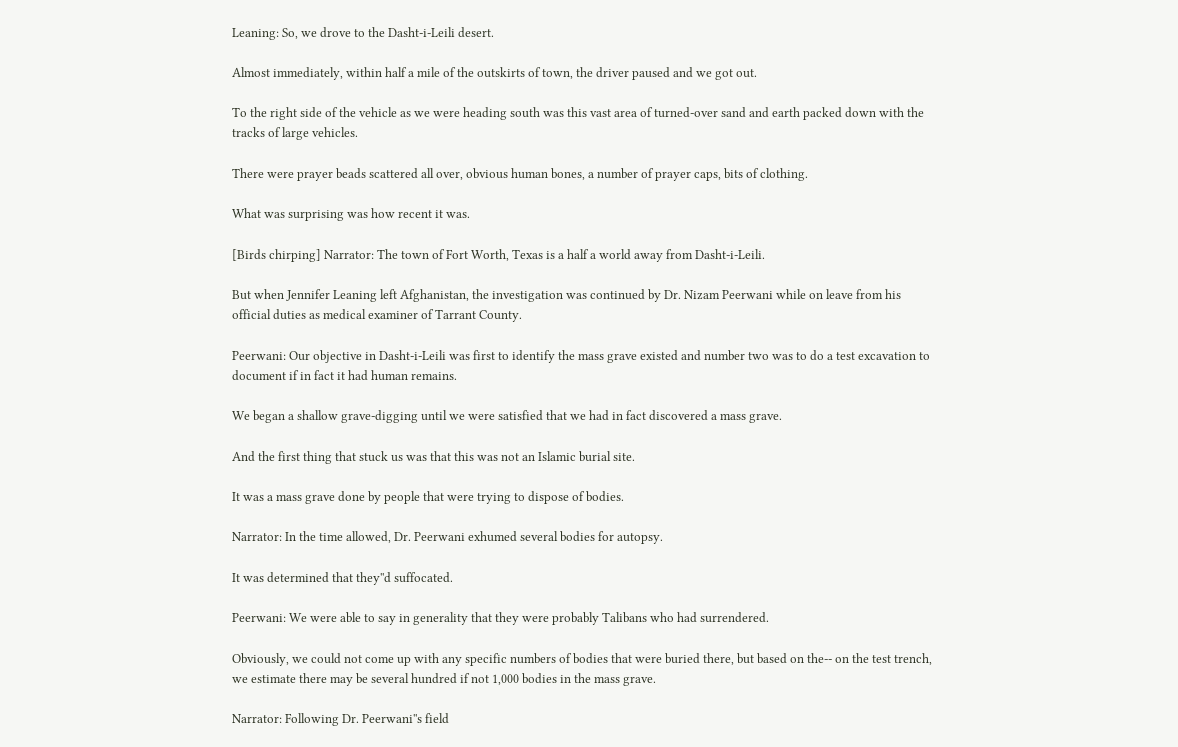Leaning: So, we drove to the Dasht-i-Leili desert.

Almost immediately, within half a mile of the outskirts of town, the driver paused and we got out.

To the right side of the vehicle as we were heading south was this vast area of turned-over sand and earth packed down with the tracks of large vehicles.

There were prayer beads scattered all over, obvious human bones, a number of prayer caps, bits of clothing.

What was surprising was how recent it was.

[Birds chirping] Narrator: The town of Fort Worth, Texas is a half a world away from Dasht-i-Leili.

But when Jennifer Leaning left Afghanistan, the investigation was continued by Dr. Nizam Peerwani while on leave from his official duties as medical examiner of Tarrant County.

Peerwani: Our objective in Dasht-i-Leili was first to identify the mass grave existed and number two was to do a test excavation to document if in fact it had human remains.

We began a shallow grave-digging until we were satisfied that we had in fact discovered a mass grave.

And the first thing that stuck us was that this was not an Islamic burial site.

It was a mass grave done by people that were trying to dispose of bodies.

Narrator: In the time allowed, Dr. Peerwani exhumed several bodies for autopsy.

It was determined that they''d suffocated.

Peerwani: We were able to say in generality that they were probably Talibans who had surrendered.

Obviously, we could not come up with any specific numbers of bodies that were buried there, but based on the-- on the test trench, we estimate there may be several hundred if not 1,000 bodies in the mass grave.

Narrator: Following Dr. Peerwani''s field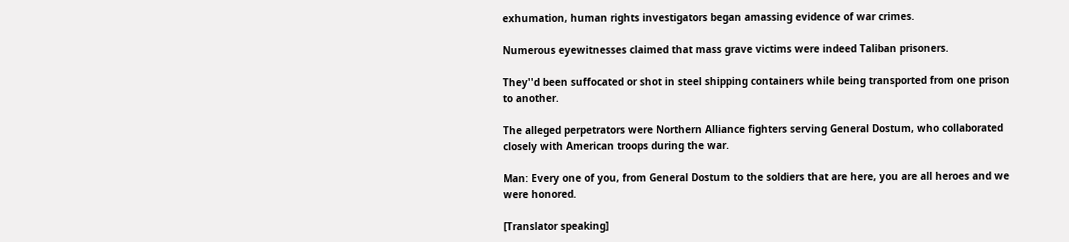exhumation, human rights investigators began amassing evidence of war crimes.

Numerous eyewitnesses claimed that mass grave victims were indeed Taliban prisoners.

They''d been suffocated or shot in steel shipping containers while being transported from one prison to another.

The alleged perpetrators were Northern Alliance fighters serving General Dostum, who collaborated closely with American troops during the war.

Man: Every one of you, from General Dostum to the soldiers that are here, you are all heroes and we were honored.

[Translator speaking]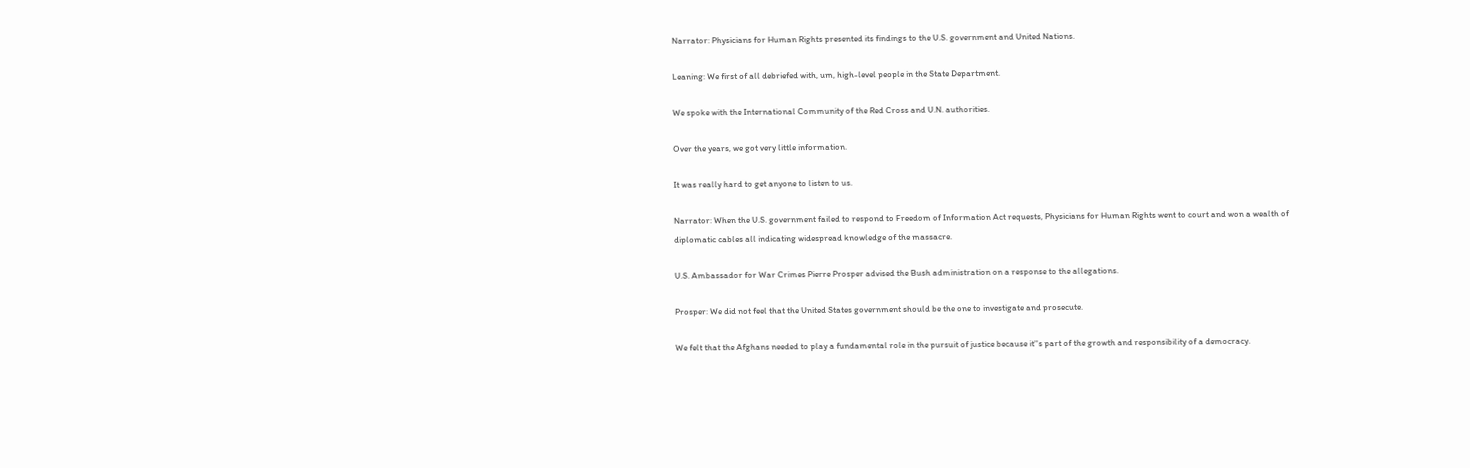Narrator: Physicians for Human Rights presented its findings to the U.S. government and United Nations.

Leaning: We first of all debriefed with, um, high-level people in the State Department.

We spoke with the International Community of the Red Cross and U.N. authorities.

Over the years, we got very little information.

It was really hard to get anyone to listen to us.

Narrator: When the U.S. government failed to respond to Freedom of Information Act requests, Physicians for Human Rights went to court and won a wealth of diplomatic cables all indicating widespread knowledge of the massacre.

U.S. Ambassador for War Crimes Pierre Prosper advised the Bush administration on a response to the allegations.

Prosper: We did not feel that the United States government should be the one to investigate and prosecute.

We felt that the Afghans needed to play a fundamental role in the pursuit of justice because it''s part of the growth and responsibility of a democracy.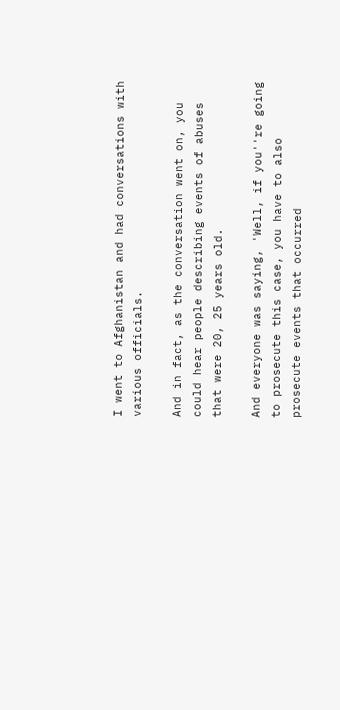I went to Afghanistan and had conversations with various officials.

And in fact, as the conversation went on, you could hear people describing events of abuses that were 20, 25 years old.

And everyone was saying, 'Well, if you''re going to prosecute this case, you have to also prosecute events that occurred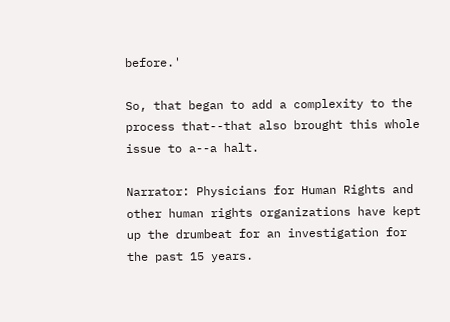before.'

So, that began to add a complexity to the process that--that also brought this whole issue to a--a halt.

Narrator: Physicians for Human Rights and other human rights organizations have kept up the drumbeat for an investigation for the past 15 years.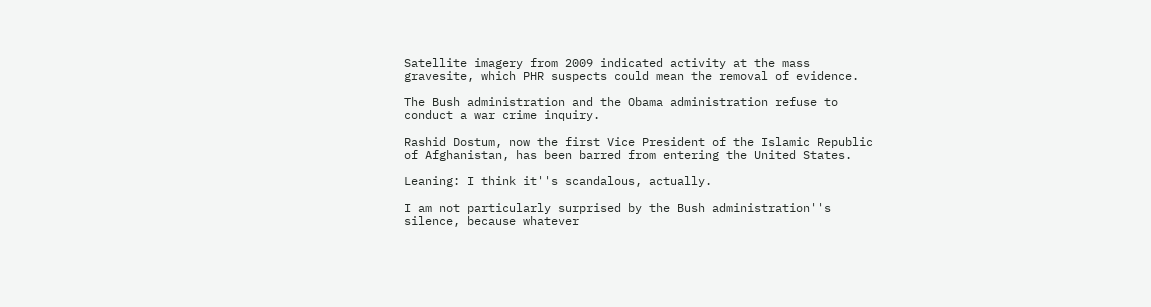Satellite imagery from 2009 indicated activity at the mass gravesite, which PHR suspects could mean the removal of evidence.

The Bush administration and the Obama administration refuse to conduct a war crime inquiry.

Rashid Dostum, now the first Vice President of the Islamic Republic of Afghanistan, has been barred from entering the United States.

Leaning: I think it''s scandalous, actually.

I am not particularly surprised by the Bush administration''s silence, because whatever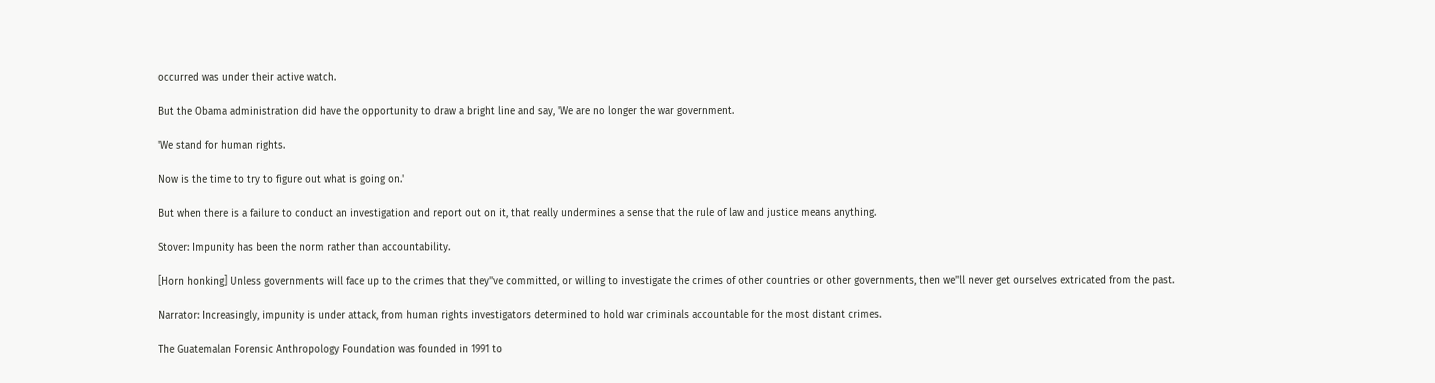occurred was under their active watch.

But the Obama administration did have the opportunity to draw a bright line and say, 'We are no longer the war government.

'We stand for human rights.

Now is the time to try to figure out what is going on.'

But when there is a failure to conduct an investigation and report out on it, that really undermines a sense that the rule of law and justice means anything.

Stover: Impunity has been the norm rather than accountability.

[Horn honking] Unless governments will face up to the crimes that they''ve committed, or willing to investigate the crimes of other countries or other governments, then we''ll never get ourselves extricated from the past.

Narrator: Increasingly, impunity is under attack, from human rights investigators determined to hold war criminals accountable for the most distant crimes.

The Guatemalan Forensic Anthropology Foundation was founded in 1991 to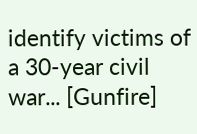identify victims of a 30-year civil war... [Gunfire]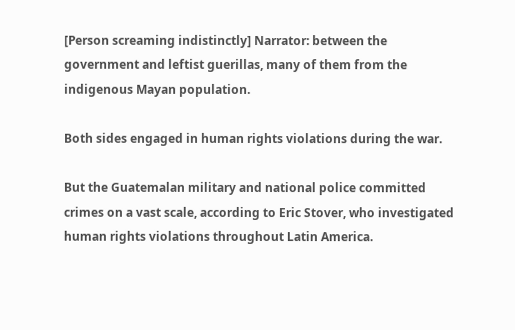[Person screaming indistinctly] Narrator: between the government and leftist guerillas, many of them from the indigenous Mayan population.

Both sides engaged in human rights violations during the war.

But the Guatemalan military and national police committed crimes on a vast scale, according to Eric Stover, who investigated human rights violations throughout Latin America.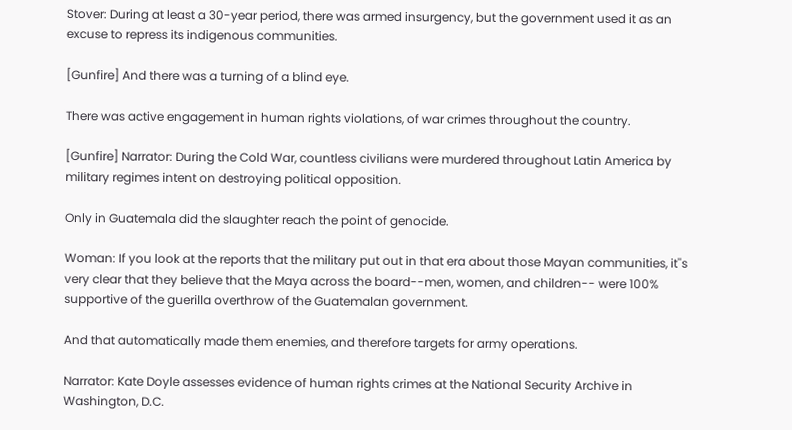Stover: During at least a 30-year period, there was armed insurgency, but the government used it as an excuse to repress its indigenous communities.

[Gunfire] And there was a turning of a blind eye.

There was active engagement in human rights violations, of war crimes throughout the country.

[Gunfire] Narrator: During the Cold War, countless civilians were murdered throughout Latin America by military regimes intent on destroying political opposition.

Only in Guatemala did the slaughter reach the point of genocide.

Woman: If you look at the reports that the military put out in that era about those Mayan communities, it''s very clear that they believe that the Maya across the board--men, women, and children-- were 100% supportive of the guerilla overthrow of the Guatemalan government.

And that automatically made them enemies, and therefore targets for army operations.

Narrator: Kate Doyle assesses evidence of human rights crimes at the National Security Archive in Washington, D.C.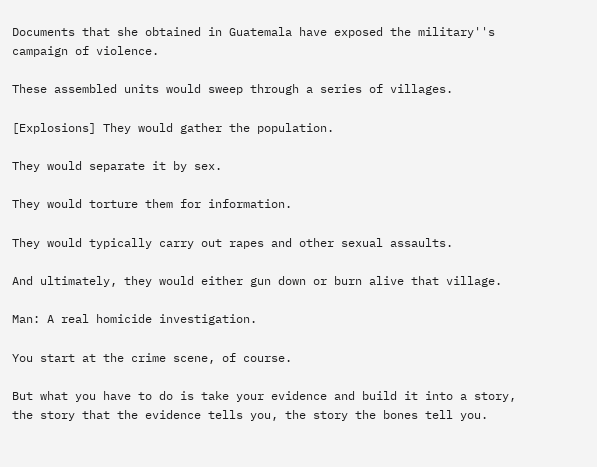Documents that she obtained in Guatemala have exposed the military''s campaign of violence.

These assembled units would sweep through a series of villages.

[Explosions] They would gather the population.

They would separate it by sex.

They would torture them for information.

They would typically carry out rapes and other sexual assaults.

And ultimately, they would either gun down or burn alive that village.

Man: A real homicide investigation.

You start at the crime scene, of course.

But what you have to do is take your evidence and build it into a story, the story that the evidence tells you, the story the bones tell you.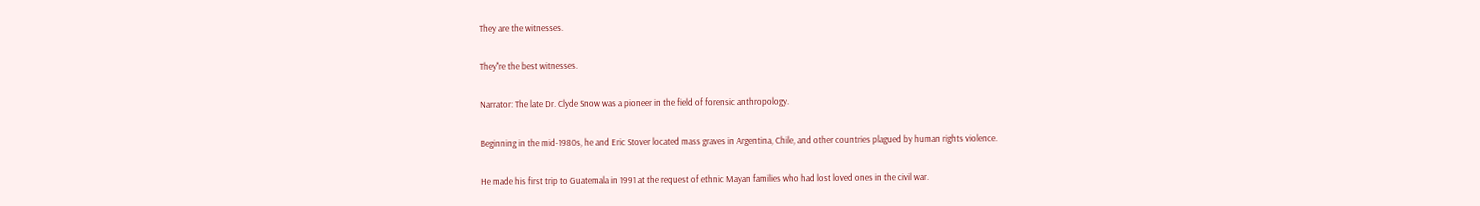They are the witnesses.

They''re the best witnesses.

Narrator: The late Dr. Clyde Snow was a pioneer in the field of forensic anthropology.

Beginning in the mid-1980s, he and Eric Stover located mass graves in Argentina, Chile, and other countries plagued by human rights violence.

He made his first trip to Guatemala in 1991 at the request of ethnic Mayan families who had lost loved ones in the civil war.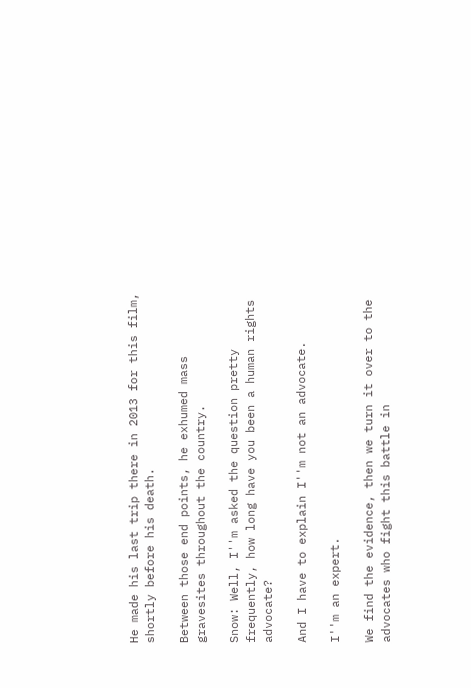He made his last trip there in 2013 for this film, shortly before his death.

Between those end points, he exhumed mass gravesites throughout the country.

Snow: Well, I''m asked the question pretty frequently, how long have you been a human rights advocate?

And I have to explain I''m not an advocate.

I''m an expert.

We find the evidence, then we turn it over to the advocates who fight this battle in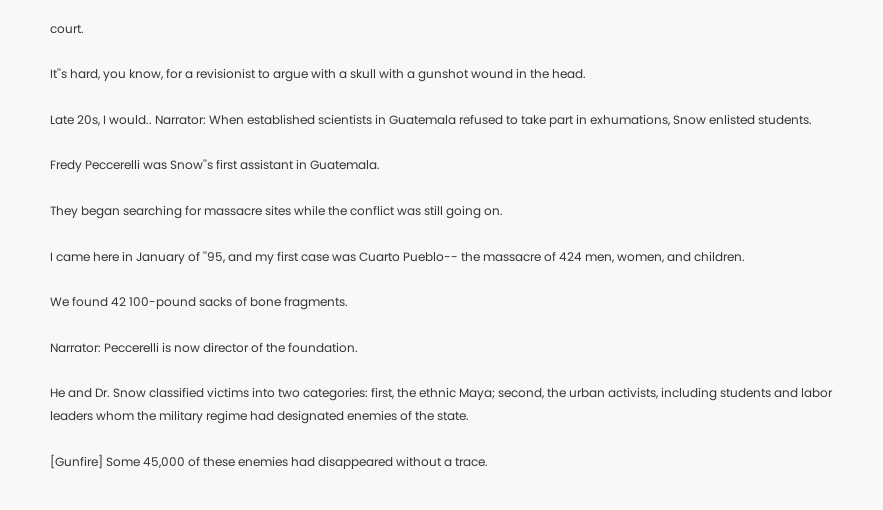court.

It''s hard, you know, for a revisionist to argue with a skull with a gunshot wound in the head.

Late 20s, I would.. Narrator: When established scientists in Guatemala refused to take part in exhumations, Snow enlisted students.

Fredy Peccerelli was Snow''s first assistant in Guatemala.

They began searching for massacre sites while the conflict was still going on.

I came here in January of ''95, and my first case was Cuarto Pueblo-- the massacre of 424 men, women, and children.

We found 42 100-pound sacks of bone fragments.

Narrator: Peccerelli is now director of the foundation.

He and Dr. Snow classified victims into two categories: first, the ethnic Maya; second, the urban activists, including students and labor leaders whom the military regime had designated enemies of the state.

[Gunfire] Some 45,000 of these enemies had disappeared without a trace.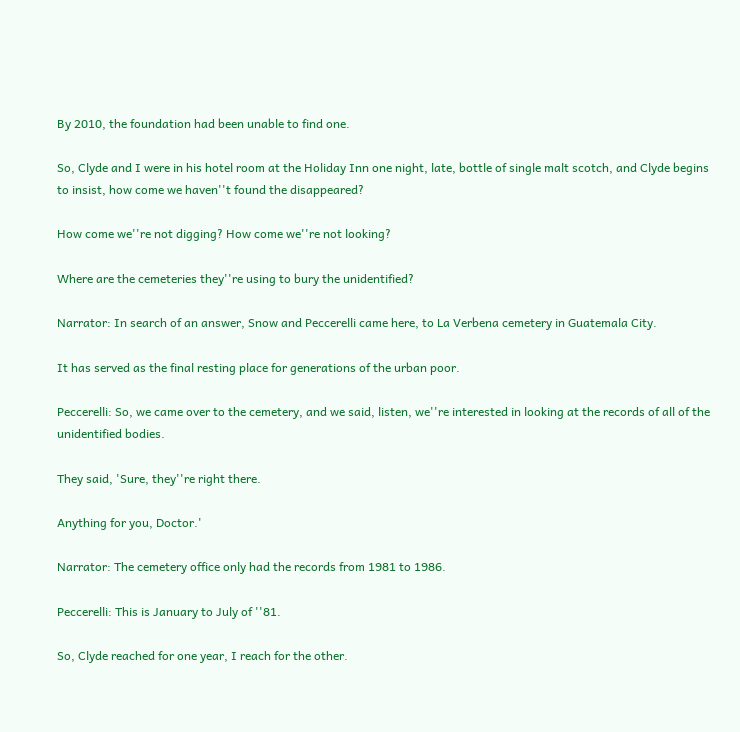By 2010, the foundation had been unable to find one.

So, Clyde and I were in his hotel room at the Holiday Inn one night, late, bottle of single malt scotch, and Clyde begins to insist, how come we haven''t found the disappeared?

How come we''re not digging? How come we''re not looking?

Where are the cemeteries they''re using to bury the unidentified?

Narrator: In search of an answer, Snow and Peccerelli came here, to La Verbena cemetery in Guatemala City.

It has served as the final resting place for generations of the urban poor.

Peccerelli: So, we came over to the cemetery, and we said, listen, we''re interested in looking at the records of all of the unidentified bodies.

They said, 'Sure, they''re right there.

Anything for you, Doctor.'

Narrator: The cemetery office only had the records from 1981 to 1986.

Peccerelli: This is January to July of ''81.

So, Clyde reached for one year, I reach for the other.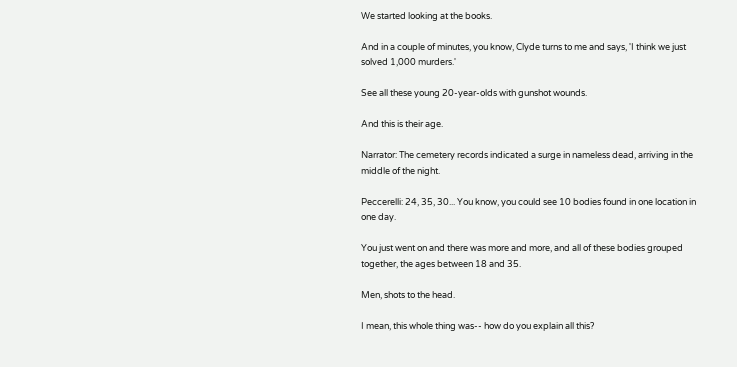We started looking at the books.

And in a couple of minutes, you know, Clyde turns to me and says, 'I think we just solved 1,000 murders.'

See all these young 20-year-olds with gunshot wounds.

And this is their age.

Narrator: The cemetery records indicated a surge in nameless dead, arriving in the middle of the night.

Peccerelli: 24, 35, 30... You know, you could see 10 bodies found in one location in one day.

You just went on and there was more and more, and all of these bodies grouped together, the ages between 18 and 35.

Men, shots to the head.

I mean, this whole thing was-- how do you explain all this?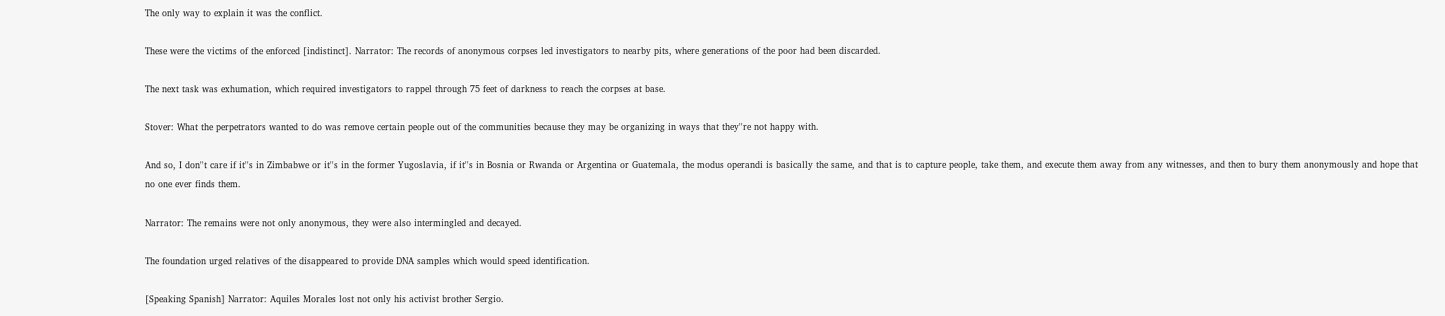The only way to explain it was the conflict.

These were the victims of the enforced [indistinct]. Narrator: The records of anonymous corpses led investigators to nearby pits, where generations of the poor had been discarded.

The next task was exhumation, which required investigators to rappel through 75 feet of darkness to reach the corpses at base.

Stover: What the perpetrators wanted to do was remove certain people out of the communities because they may be organizing in ways that they''re not happy with.

And so, I don''t care if it''s in Zimbabwe or it''s in the former Yugoslavia, if it''s in Bosnia or Rwanda or Argentina or Guatemala, the modus operandi is basically the same, and that is to capture people, take them, and execute them away from any witnesses, and then to bury them anonymously and hope that no one ever finds them.

Narrator: The remains were not only anonymous, they were also intermingled and decayed.

The foundation urged relatives of the disappeared to provide DNA samples which would speed identification.

[Speaking Spanish] Narrator: Aquiles Morales lost not only his activist brother Sergio.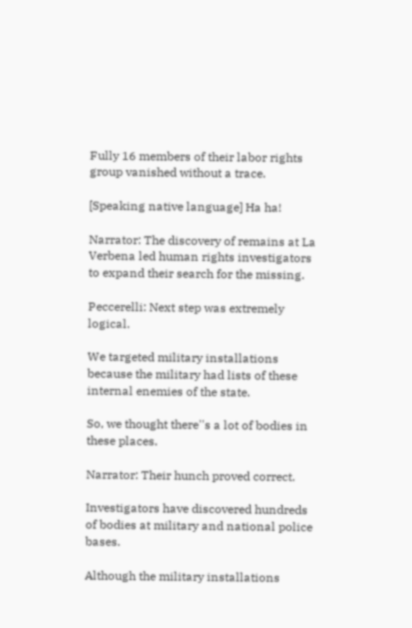Fully 16 members of their labor rights group vanished without a trace.

[Speaking native language] Ha ha!

Narrator: The discovery of remains at La Verbena led human rights investigators to expand their search for the missing.

Peccerelli: Next step was extremely logical.

We targeted military installations because the military had lists of these internal enemies of the state.

So, we thought there''s a lot of bodies in these places.

Narrator: Their hunch proved correct.

Investigators have discovered hundreds of bodies at military and national police bases.

Although the military installations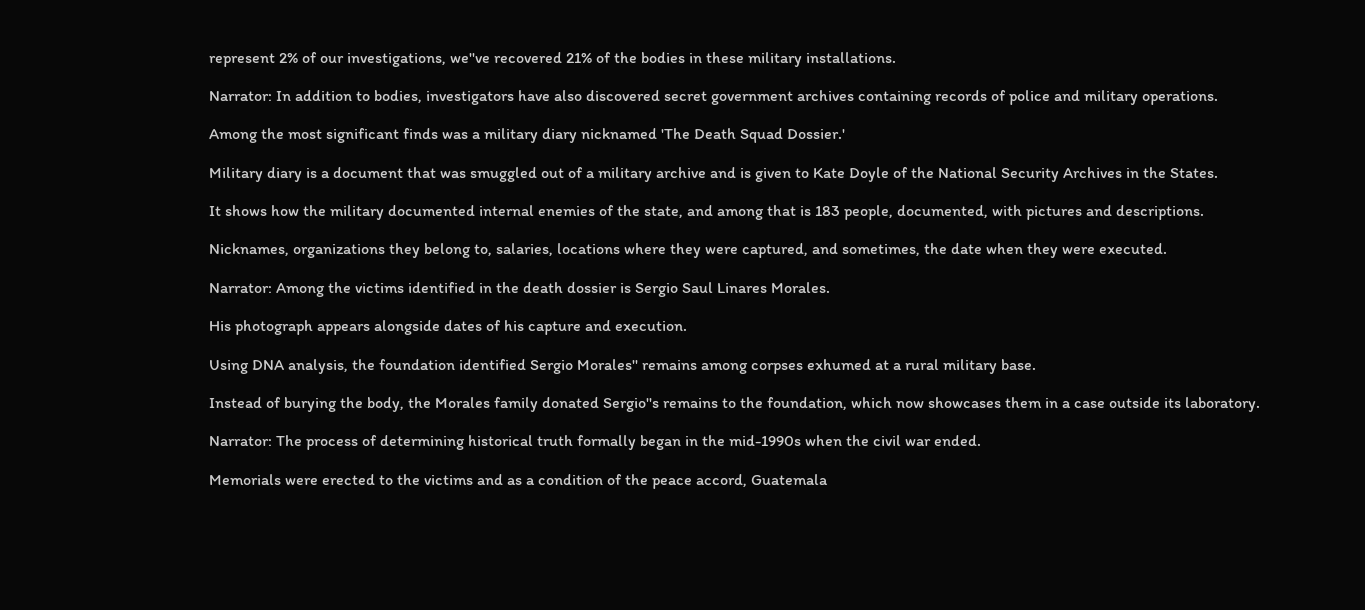represent 2% of our investigations, we''ve recovered 21% of the bodies in these military installations.

Narrator: In addition to bodies, investigators have also discovered secret government archives containing records of police and military operations.

Among the most significant finds was a military diary nicknamed 'The Death Squad Dossier.'

Military diary is a document that was smuggled out of a military archive and is given to Kate Doyle of the National Security Archives in the States.

It shows how the military documented internal enemies of the state, and among that is 183 people, documented, with pictures and descriptions.

Nicknames, organizations they belong to, salaries, locations where they were captured, and sometimes, the date when they were executed.

Narrator: Among the victims identified in the death dossier is Sergio Saul Linares Morales.

His photograph appears alongside dates of his capture and execution.

Using DNA analysis, the foundation identified Sergio Morales'' remains among corpses exhumed at a rural military base.

Instead of burying the body, the Morales family donated Sergio''s remains to the foundation, which now showcases them in a case outside its laboratory.

Narrator: The process of determining historical truth formally began in the mid-1990s when the civil war ended.

Memorials were erected to the victims and as a condition of the peace accord, Guatemala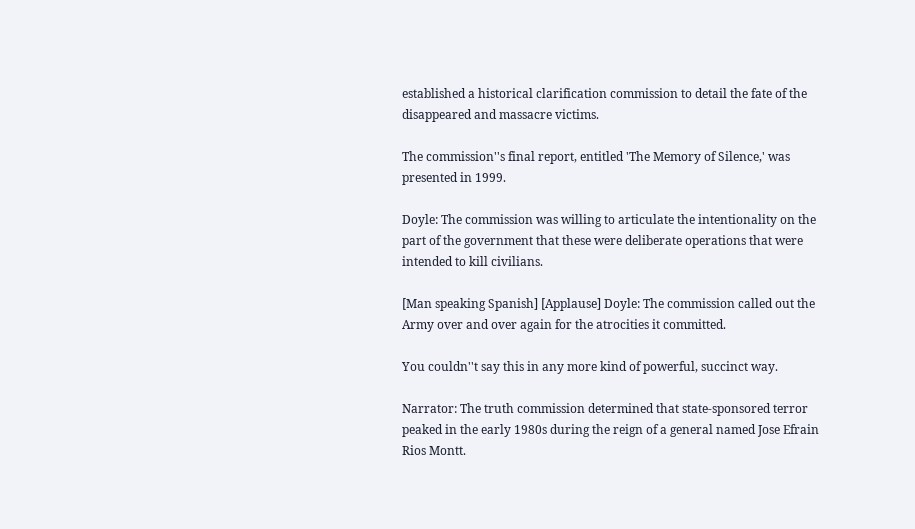established a historical clarification commission to detail the fate of the disappeared and massacre victims.

The commission''s final report, entitled 'The Memory of Silence,' was presented in 1999.

Doyle: The commission was willing to articulate the intentionality on the part of the government that these were deliberate operations that were intended to kill civilians.

[Man speaking Spanish] [Applause] Doyle: The commission called out the Army over and over again for the atrocities it committed.

You couldn''t say this in any more kind of powerful, succinct way.

Narrator: The truth commission determined that state-sponsored terror peaked in the early 1980s during the reign of a general named Jose Efrain Rios Montt.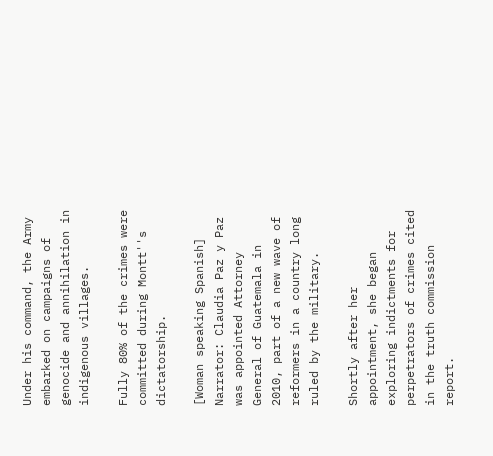Under his command, the Army embarked on campaigns of genocide and annihilation in indigenous villages.

Fully 80% of the crimes were committed during Montt''s dictatorship.

[Woman speaking Spanish] Narrator: Claudia Paz y Paz was appointed Attorney General of Guatemala in 2010, part of a new wave of reformers in a country long ruled by the military.

Shortly after her appointment, she began exploring indictments for perpetrators of crimes cited in the truth commission report.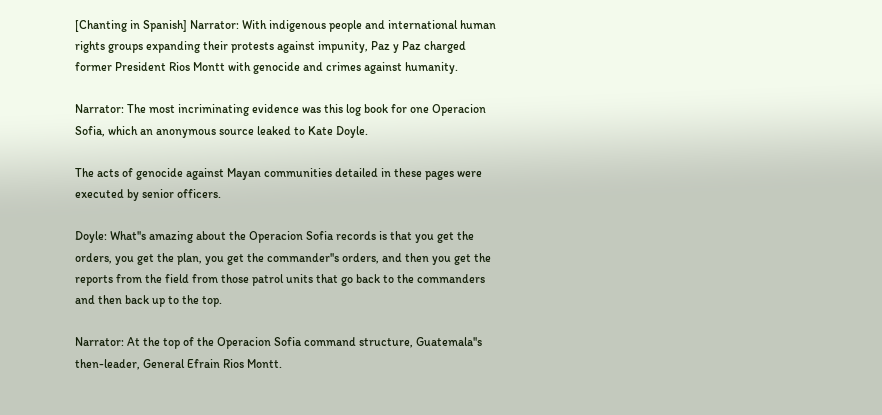[Chanting in Spanish] Narrator: With indigenous people and international human rights groups expanding their protests against impunity, Paz y Paz charged former President Rios Montt with genocide and crimes against humanity.

Narrator: The most incriminating evidence was this log book for one Operacion Sofia, which an anonymous source leaked to Kate Doyle.

The acts of genocide against Mayan communities detailed in these pages were executed by senior officers.

Doyle: What''s amazing about the Operacion Sofia records is that you get the orders, you get the plan, you get the commander''s orders, and then you get the reports from the field from those patrol units that go back to the commanders and then back up to the top.

Narrator: At the top of the Operacion Sofia command structure, Guatemala''s then-leader, General Efrain Rios Montt.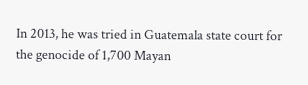In 2013, he was tried in Guatemala state court for the genocide of 1,700 Mayan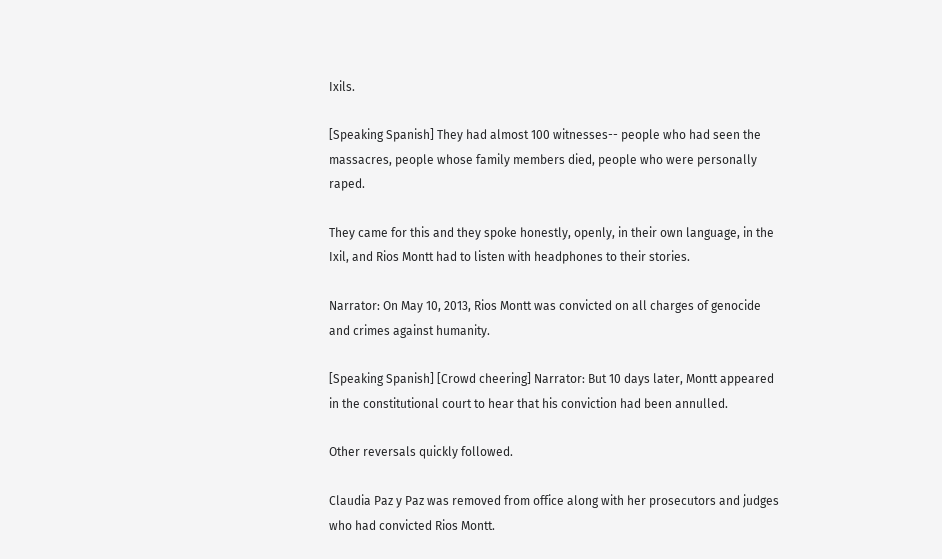Ixils.

[Speaking Spanish] They had almost 100 witnesses-- people who had seen the massacres, people whose family members died, people who were personally raped.

They came for this and they spoke honestly, openly, in their own language, in the Ixil, and Rios Montt had to listen with headphones to their stories.

Narrator: On May 10, 2013, Rios Montt was convicted on all charges of genocide and crimes against humanity.

[Speaking Spanish] [Crowd cheering] Narrator: But 10 days later, Montt appeared in the constitutional court to hear that his conviction had been annulled.

Other reversals quickly followed.

Claudia Paz y Paz was removed from office along with her prosecutors and judges who had convicted Rios Montt.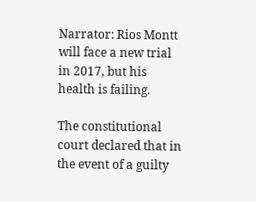Narrator: Rios Montt will face a new trial in 2017, but his health is failing.

The constitutional court declared that in the event of a guilty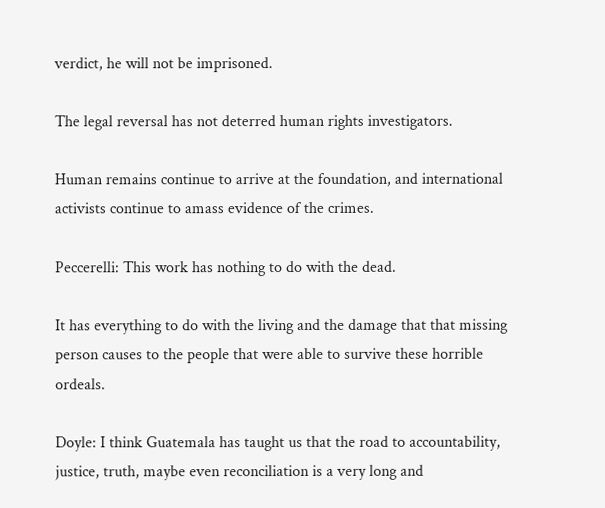verdict, he will not be imprisoned.

The legal reversal has not deterred human rights investigators.

Human remains continue to arrive at the foundation, and international activists continue to amass evidence of the crimes.

Peccerelli: This work has nothing to do with the dead.

It has everything to do with the living and the damage that that missing person causes to the people that were able to survive these horrible ordeals.

Doyle: I think Guatemala has taught us that the road to accountability, justice, truth, maybe even reconciliation is a very long and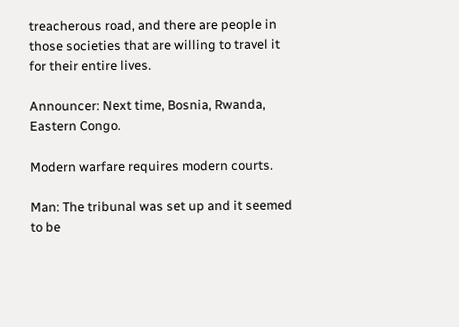treacherous road, and there are people in those societies that are willing to travel it for their entire lives.

Announcer: Next time, Bosnia, Rwanda, Eastern Congo.

Modern warfare requires modern courts.

Man: The tribunal was set up and it seemed to be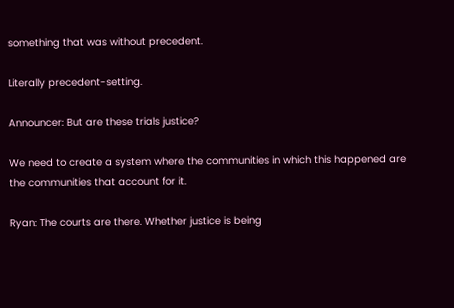something that was without precedent.

Literally precedent-setting.

Announcer: But are these trials justice?

We need to create a system where the communities in which this happened are the communities that account for it.

Ryan: The courts are there. Whether justice is being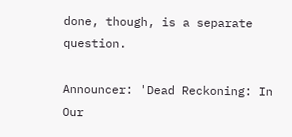done, though, is a separate question.

Announcer: 'Dead Reckoning: In Our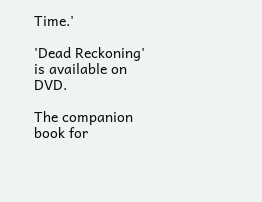Time.'

'Dead Reckoning' is available on DVD.

The companion book for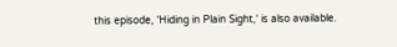this episode, 'Hiding in Plain Sight,' is also available.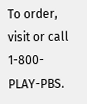To order, visit or call 1-800-PLAY-PBS.